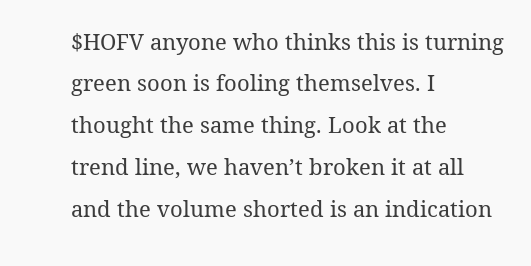$HOFV anyone who thinks this is turning green soon is fooling themselves. I thought the same thing. Look at the trend line, we haven’t broken it at all and the volume shorted is an indication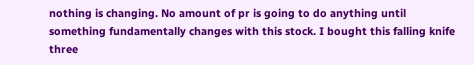nothing is changing. No amount of pr is going to do anything until something fundamentally changes with this stock. I bought this falling knife three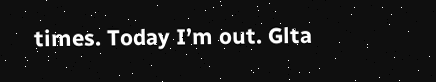times. Today I’m out. Glta